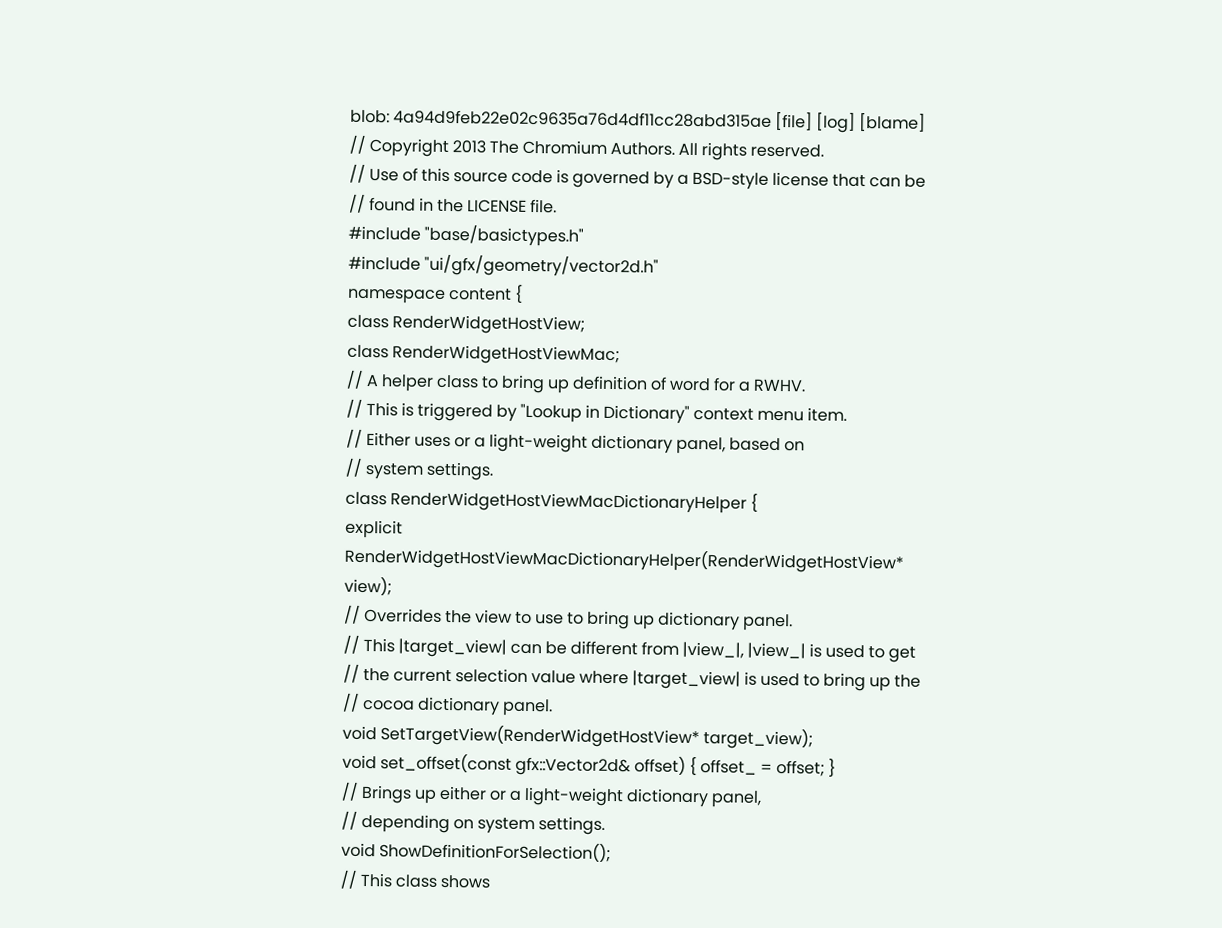blob: 4a94d9feb22e02c9635a76d4df11cc28abd315ae [file] [log] [blame]
// Copyright 2013 The Chromium Authors. All rights reserved.
// Use of this source code is governed by a BSD-style license that can be
// found in the LICENSE file.
#include "base/basictypes.h"
#include "ui/gfx/geometry/vector2d.h"
namespace content {
class RenderWidgetHostView;
class RenderWidgetHostViewMac;
// A helper class to bring up definition of word for a RWHV.
// This is triggered by "Lookup in Dictionary" context menu item.
// Either uses or a light-weight dictionary panel, based on
// system settings.
class RenderWidgetHostViewMacDictionaryHelper {
explicit RenderWidgetHostViewMacDictionaryHelper(RenderWidgetHostView* view);
// Overrides the view to use to bring up dictionary panel.
// This |target_view| can be different from |view_|, |view_| is used to get
// the current selection value where |target_view| is used to bring up the
// cocoa dictionary panel.
void SetTargetView(RenderWidgetHostView* target_view);
void set_offset(const gfx::Vector2d& offset) { offset_ = offset; }
// Brings up either or a light-weight dictionary panel,
// depending on system settings.
void ShowDefinitionForSelection();
// This class shows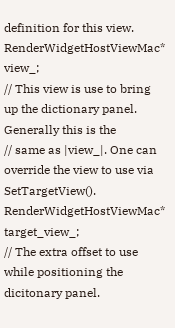definition for this view.
RenderWidgetHostViewMac* view_;
// This view is use to bring up the dictionary panel. Generally this is the
// same as |view_|. One can override the view to use via SetTargetView().
RenderWidgetHostViewMac* target_view_;
// The extra offset to use while positioning the dicitonary panel.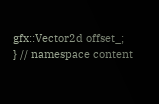gfx::Vector2d offset_;
} // namespace content